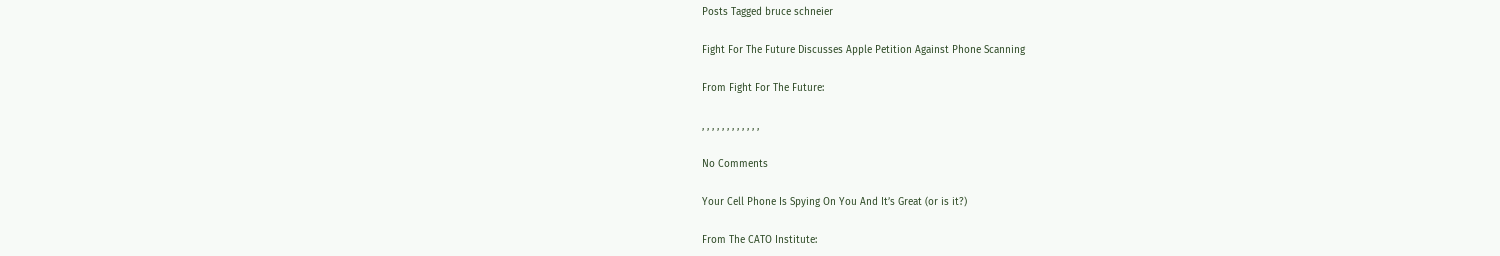Posts Tagged bruce schneier

Fight For The Future Discusses Apple Petition Against Phone Scanning

From Fight For The Future:

, , , , , , , , , , , ,

No Comments

Your Cell Phone Is Spying On You And It’s Great (or is it?)

From The CATO Institute: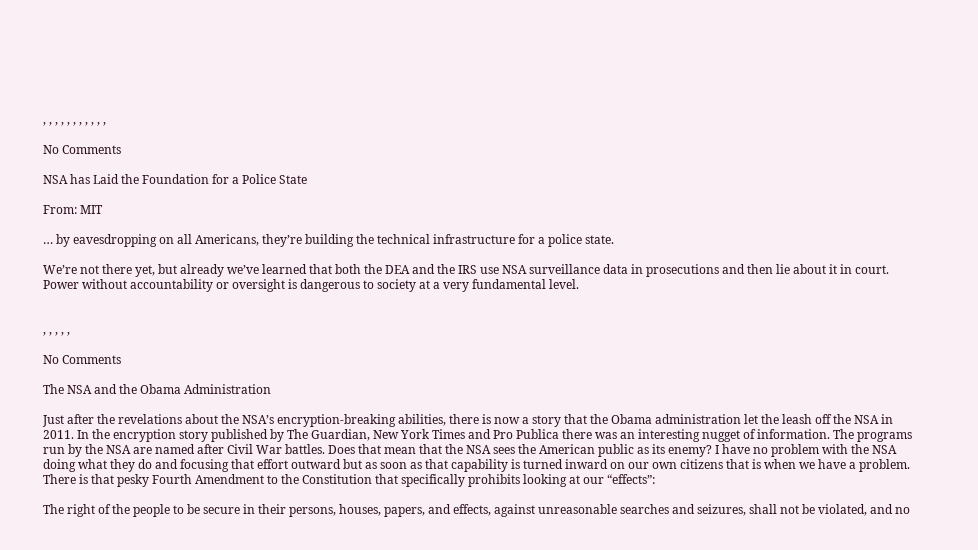, , , , , , , , , , ,

No Comments

NSA has Laid the Foundation for a Police State

From: MIT

… by eavesdropping on all Americans, they’re building the technical infrastructure for a police state.

We’re not there yet, but already we’ve learned that both the DEA and the IRS use NSA surveillance data in prosecutions and then lie about it in court. Power without accountability or oversight is dangerous to society at a very fundamental level.


, , , , ,

No Comments

The NSA and the Obama Administration

Just after the revelations about the NSA’s encryption-breaking abilities, there is now a story that the Obama administration let the leash off the NSA in 2011. In the encryption story published by The Guardian, New York Times and Pro Publica there was an interesting nugget of information. The programs run by the NSA are named after Civil War battles. Does that mean that the NSA sees the American public as its enemy? I have no problem with the NSA doing what they do and focusing that effort outward but as soon as that capability is turned inward on our own citizens that is when we have a problem. There is that pesky Fourth Amendment to the Constitution that specifically prohibits looking at our “effects”:

The right of the people to be secure in their persons, houses, papers, and effects, against unreasonable searches and seizures, shall not be violated, and no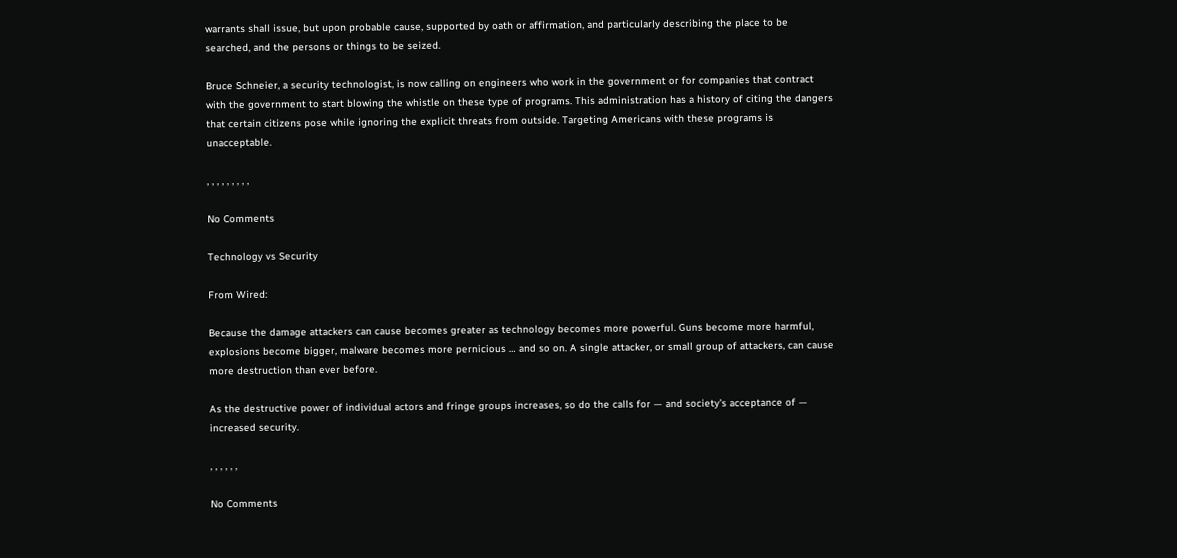warrants shall issue, but upon probable cause, supported by oath or affirmation, and particularly describing the place to be searched, and the persons or things to be seized.

Bruce Schneier, a security technologist, is now calling on engineers who work in the government or for companies that contract with the government to start blowing the whistle on these type of programs. This administration has a history of citing the dangers that certain citizens pose while ignoring the explicit threats from outside. Targeting Americans with these programs is unacceptable.

, , , , , , , , ,

No Comments

Technology vs Security

From Wired:

Because the damage attackers can cause becomes greater as technology becomes more powerful. Guns become more harmful, explosions become bigger, malware becomes more pernicious … and so on. A single attacker, or small group of attackers, can cause more destruction than ever before.

As the destructive power of individual actors and fringe groups increases, so do the calls for — and society’s acceptance of — increased security.

, , , , , ,

No Comments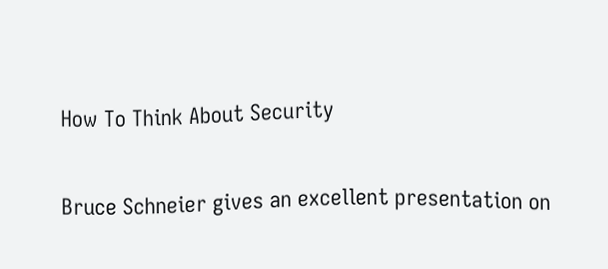How To Think About Security

Bruce Schneier gives an excellent presentation on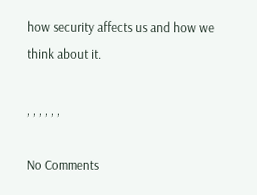how security affects us and how we think about it.

, , , , , ,

No Comments